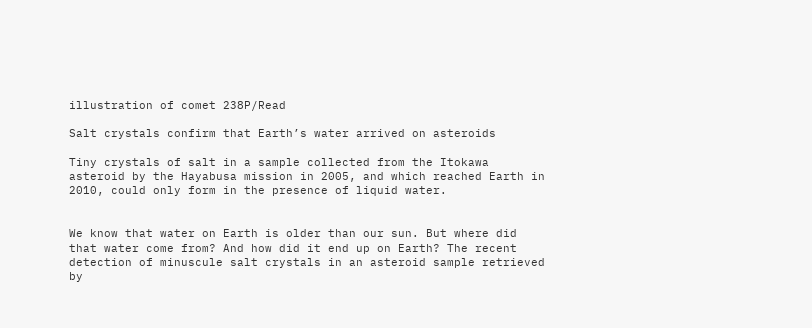illustration of comet 238P/Read

Salt crystals confirm that Earth’s water arrived on asteroids

Tiny crystals of salt in a sample collected from the Itokawa asteroid by the Hayabusa mission in 2005, and which reached Earth in 2010, could only form in the presence of liquid water.


We know that water on Earth is older than our sun. But where did that water come from? And how did it end up on Earth? The recent detection of minuscule salt crystals in an asteroid sample retrieved by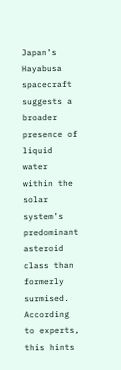Japan’s Hayabusa spacecraft suggests a broader presence of liquid water within the solar system’s predominant asteroid class than formerly surmised. According to experts, this hints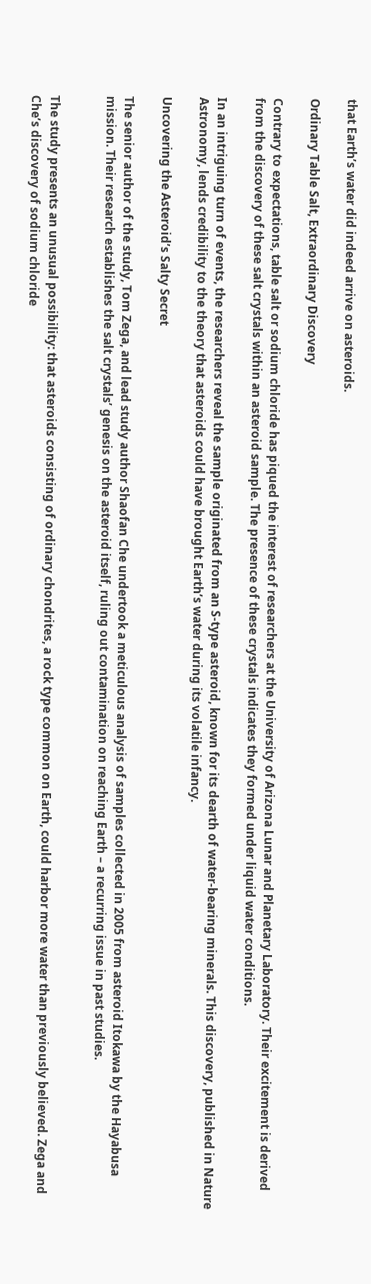that Earth’s water did indeed arrive on asteroids.

Ordinary Table Salt, Extraordinary Discovery

Contrary to expectations, table salt or sodium chloride has piqued the interest of researchers at the University of Arizona Lunar and Planetary Laboratory. Their excitement is derived from the discovery of these salt crystals within an asteroid sample. The presence of these crystals indicates they formed under liquid water conditions.

In an intriguing turn of events, the researchers reveal the sample originated from an S-type asteroid, known for its dearth of water-bearing minerals. This discovery, published in Nature Astronomy, lends credibility to the theory that asteroids could have brought Earth’s water during its volatile infancy.

Uncovering the Asteroid’s Salty Secret

The senior author of the study, Tom Zega, and lead study author Shaofan Che undertook a meticulous analysis of samples collected in 2005 from asteroid Itokawa by the Hayabusa mission. Their research establishes the salt crystals’ genesis on the asteroid itself, ruling out contamination on reaching Earth – a recurring issue in past studies.


The study presents an unusual possibility: that asteroids consisting of ordinary chondrites, a rock type common on Earth, could harbor more water than previously believed. Zega and Che’s discovery of sodium chloride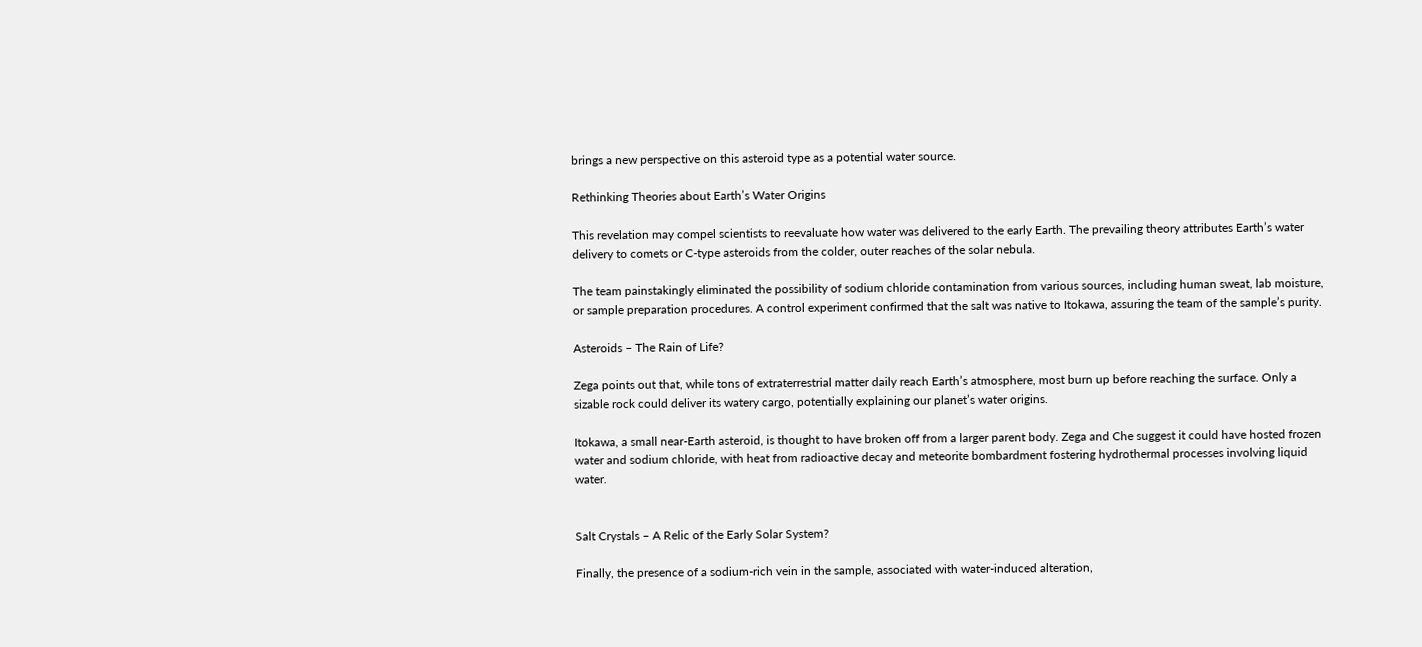brings a new perspective on this asteroid type as a potential water source.

Rethinking Theories about Earth’s Water Origins

This revelation may compel scientists to reevaluate how water was delivered to the early Earth. The prevailing theory attributes Earth’s water delivery to comets or C-type asteroids from the colder, outer reaches of the solar nebula.

The team painstakingly eliminated the possibility of sodium chloride contamination from various sources, including human sweat, lab moisture, or sample preparation procedures. A control experiment confirmed that the salt was native to Itokawa, assuring the team of the sample’s purity.

Asteroids – The Rain of Life?

Zega points out that, while tons of extraterrestrial matter daily reach Earth’s atmosphere, most burn up before reaching the surface. Only a sizable rock could deliver its watery cargo, potentially explaining our planet’s water origins.

Itokawa, a small near-Earth asteroid, is thought to have broken off from a larger parent body. Zega and Che suggest it could have hosted frozen water and sodium chloride, with heat from radioactive decay and meteorite bombardment fostering hydrothermal processes involving liquid water.


Salt Crystals – A Relic of the Early Solar System?

Finally, the presence of a sodium-rich vein in the sample, associated with water-induced alteration,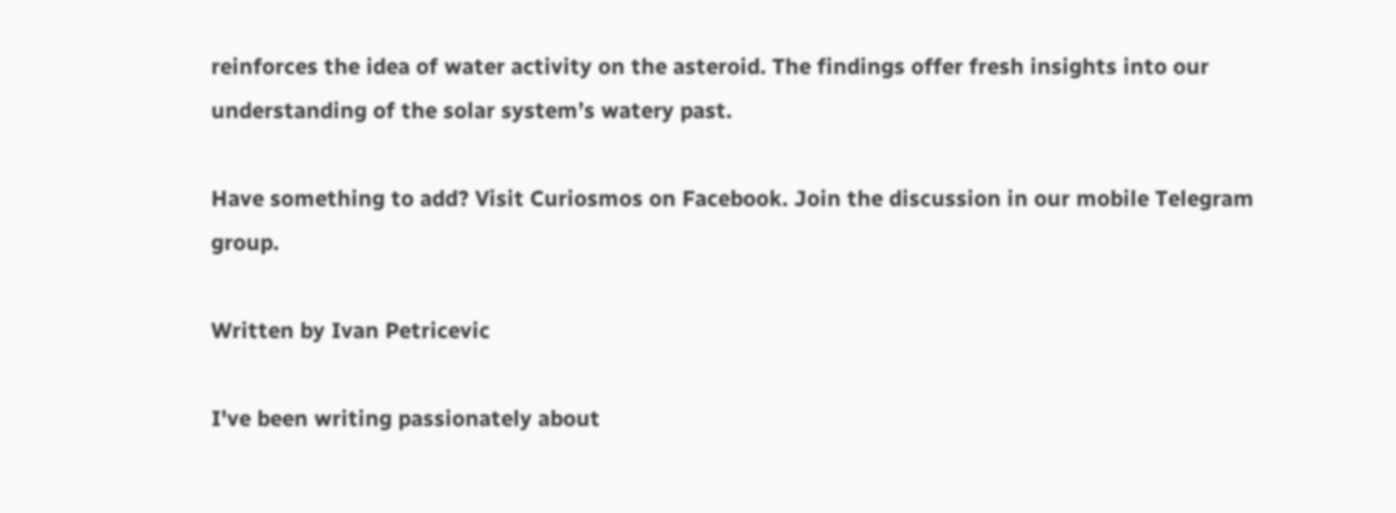reinforces the idea of water activity on the asteroid. The findings offer fresh insights into our understanding of the solar system’s watery past.

Have something to add? Visit Curiosmos on Facebook. Join the discussion in our mobile Telegram group.

Written by Ivan Petricevic

I've been writing passionately about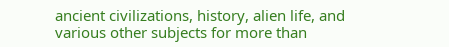ancient civilizations, history, alien life, and various other subjects for more than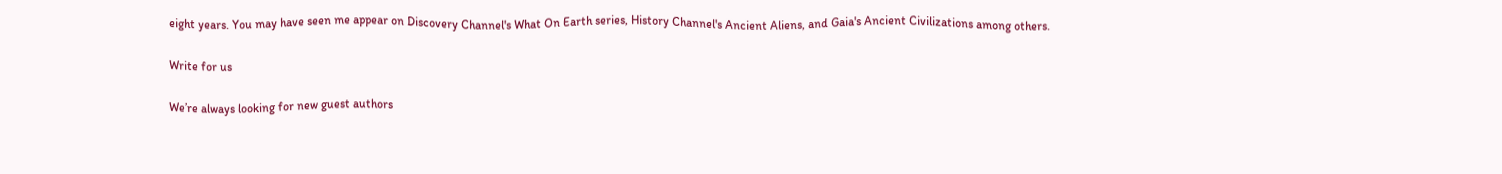eight years. You may have seen me appear on Discovery Channel's What On Earth series, History Channel's Ancient Aliens, and Gaia's Ancient Civilizations among others.

Write for us

We’re always looking for new guest authors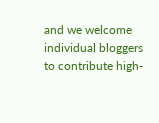and we welcome individual bloggers to contribute high-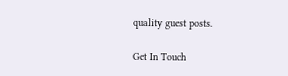quality guest posts.

Get In Touch